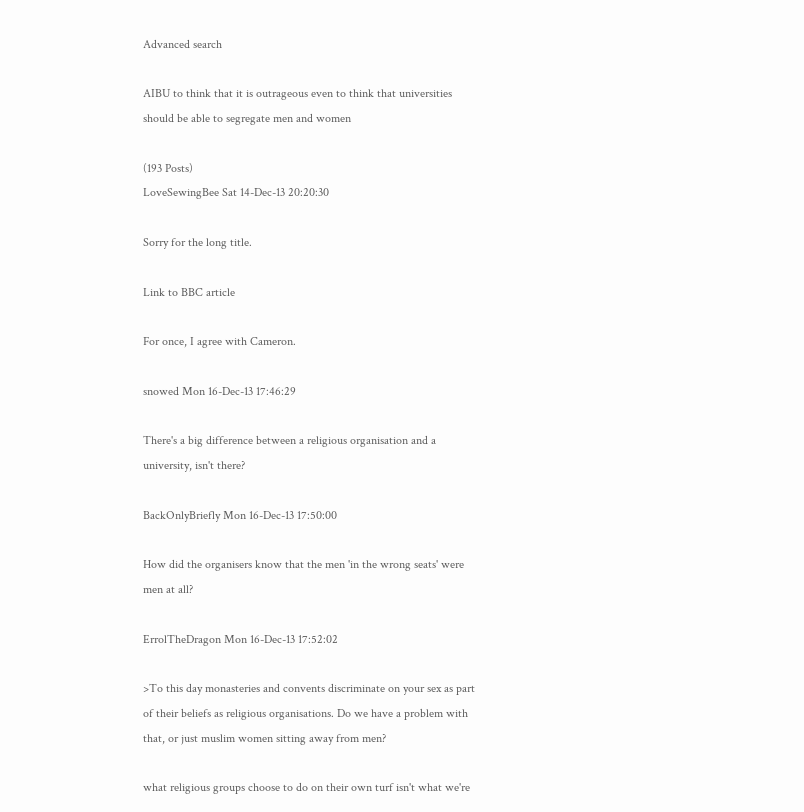Advanced search

AIBU to think that it is outrageous even to think that universities should be able to segregate men and women

(193 Posts)
LoveSewingBee Sat 14-Dec-13 20:20:30

Sorry for the long title.

Link to BBC article

For once, I agree with Cameron.

snowed Mon 16-Dec-13 17:46:29

There's a big difference between a religious organisation and a university, isn't there?

BackOnlyBriefly Mon 16-Dec-13 17:50:00

How did the organisers know that the men 'in the wrong seats' were men at all?

ErrolTheDragon Mon 16-Dec-13 17:52:02

>To this day monasteries and convents discriminate on your sex as part of their beliefs as religious organisations. Do we have a problem with that, or just muslim women sitting away from men?

what religious groups choose to do on their own turf isn't what we're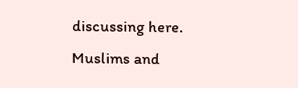discussing here. Muslims and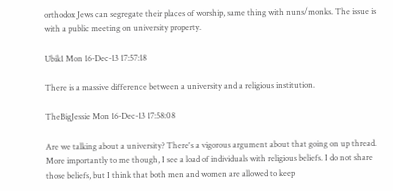orthodox Jews can segregate their places of worship, same thing with nuns/monks. The issue is with a public meeting on university property.

Ubik1 Mon 16-Dec-13 17:57:18

There is a massive difference between a university and a religious institution.

TheBigJessie Mon 16-Dec-13 17:58:08

Are we talking about a university? There's a vigorous argument about that going on up thread. More importantly to me though, I see a load of individuals with religious beliefs. I do not share those beliefs, but I think that both men and women are allowed to keep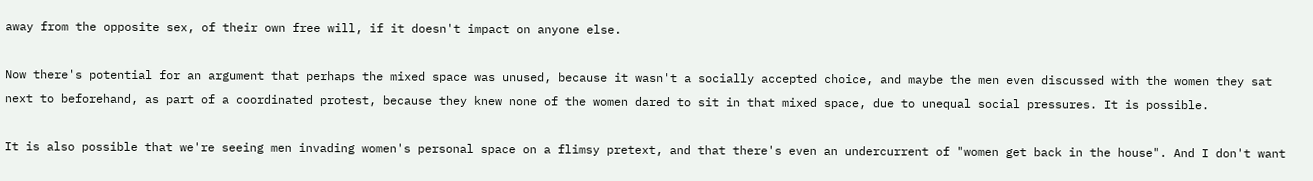away from the opposite sex, of their own free will, if it doesn't impact on anyone else.

Now there's potential for an argument that perhaps the mixed space was unused, because it wasn't a socially accepted choice, and maybe the men even discussed with the women they sat next to beforehand, as part of a coordinated protest, because they knew none of the women dared to sit in that mixed space, due to unequal social pressures. It is possible.

It is also possible that we're seeing men invading women's personal space on a flimsy pretext, and that there's even an undercurrent of "women get back in the house". And I don't want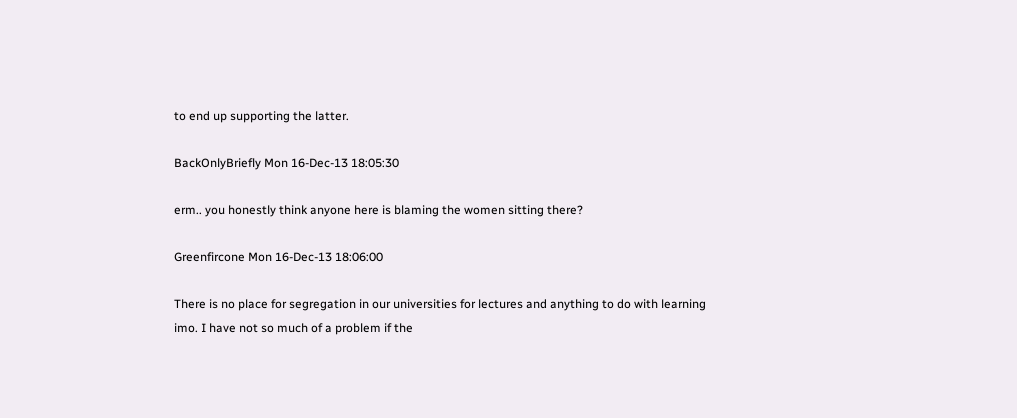to end up supporting the latter.

BackOnlyBriefly Mon 16-Dec-13 18:05:30

erm.. you honestly think anyone here is blaming the women sitting there?

Greenfircone Mon 16-Dec-13 18:06:00

There is no place for segregation in our universities for lectures and anything to do with learning imo. I have not so much of a problem if the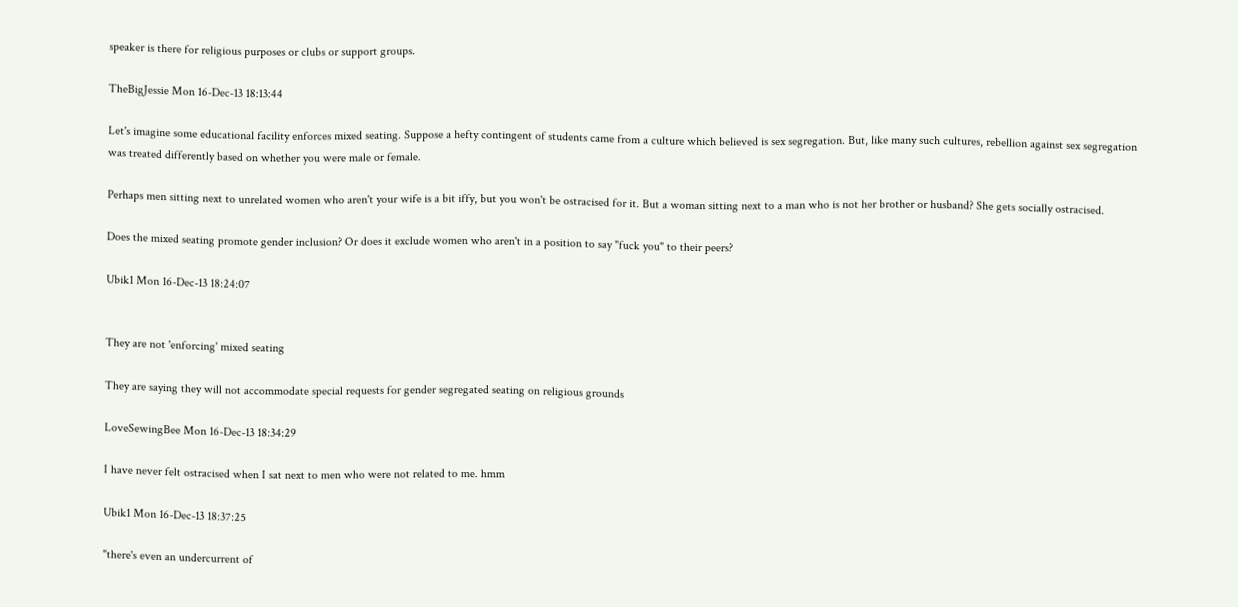speaker is there for religious purposes or clubs or support groups.

TheBigJessie Mon 16-Dec-13 18:13:44

Let's imagine some educational facility enforces mixed seating. Suppose a hefty contingent of students came from a culture which believed is sex segregation. But, like many such cultures, rebellion against sex segregation was treated differently based on whether you were male or female.

Perhaps men sitting next to unrelated women who aren't your wife is a bit iffy, but you won't be ostracised for it. But a woman sitting next to a man who is not her brother or husband? She gets socially ostracised.

Does the mixed seating promote gender inclusion? Or does it exclude women who aren't in a position to say "fuck you" to their peers?

Ubik1 Mon 16-Dec-13 18:24:07


They are not 'enforcing' mixed seating

They are saying they will not accommodate special requests for gender segregated seating on religious grounds

LoveSewingBee Mon 16-Dec-13 18:34:29

I have never felt ostracised when I sat next to men who were not related to me. hmm

Ubik1 Mon 16-Dec-13 18:37:25

"there's even an undercurrent of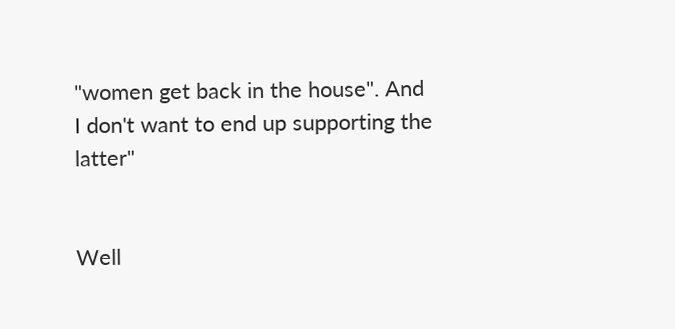"women get back in the house". And I don't want to end up supporting the latter"


Well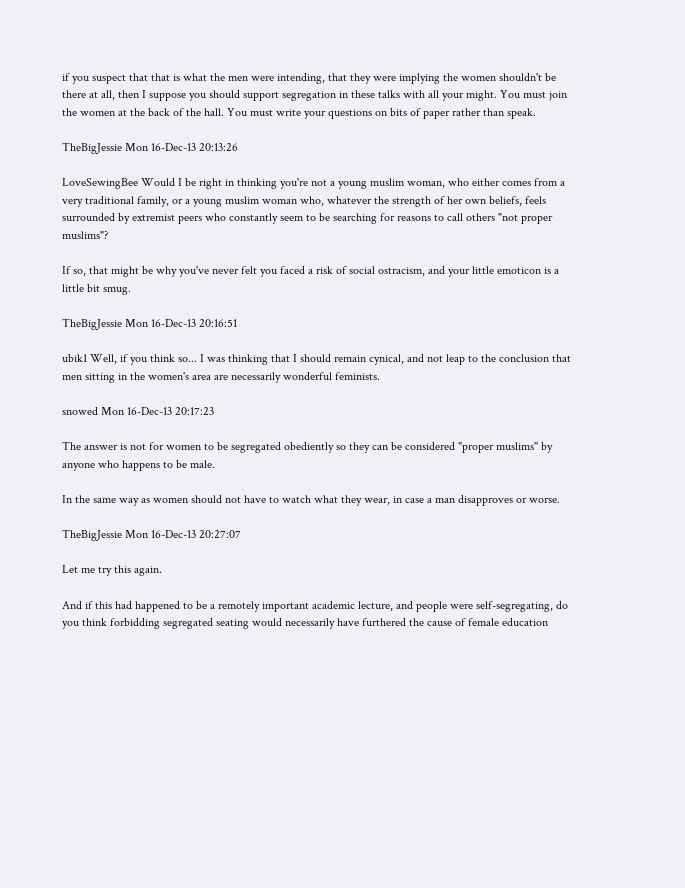if you suspect that that is what the men were intending, that they were implying the women shouldn't be there at all, then I suppose you should support segregation in these talks with all your might. You must join the women at the back of the hall. You must write your questions on bits of paper rather than speak.

TheBigJessie Mon 16-Dec-13 20:13:26

LoveSewingBee Would I be right in thinking you're not a young muslim woman, who either comes from a very traditional family, or a young muslim woman who, whatever the strength of her own beliefs, feels surrounded by extremist peers who constantly seem to be searching for reasons to call others "not proper muslims"?

If so, that might be why you've never felt you faced a risk of social ostracism, and your little emoticon is a little bit smug.

TheBigJessie Mon 16-Dec-13 20:16:51

ubik1 Well, if you think so... I was thinking that I should remain cynical, and not leap to the conclusion that men sitting in the women's area are necessarily wonderful feminists.

snowed Mon 16-Dec-13 20:17:23

The answer is not for women to be segregated obediently so they can be considered "proper muslims" by anyone who happens to be male.

In the same way as women should not have to watch what they wear, in case a man disapproves or worse.

TheBigJessie Mon 16-Dec-13 20:27:07

Let me try this again.

And if this had happened to be a remotely important academic lecture, and people were self-segregating, do you think forbidding segregated seating would necessarily have furthered the cause of female education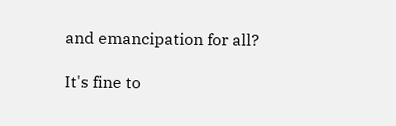and emancipation for all?

It's fine to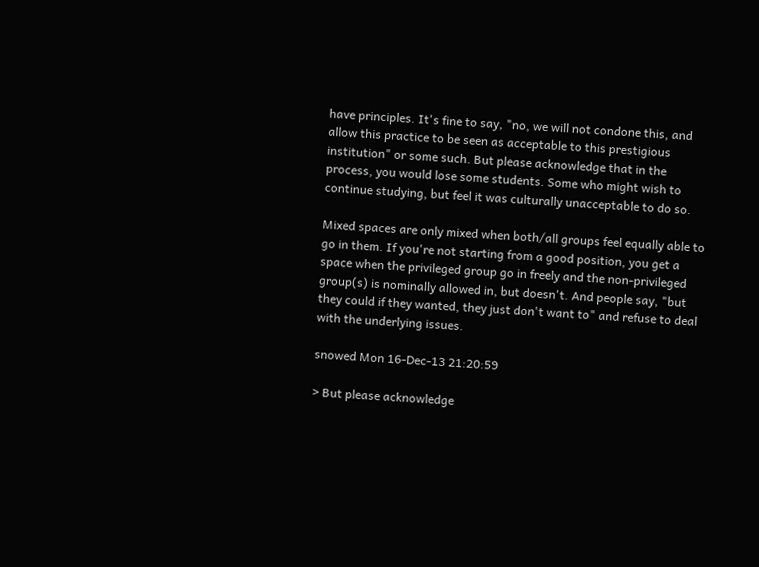have principles. It's fine to say, "no, we will not condone this, and allow this practice to be seen as acceptable to this prestigious institution" or some such. But please acknowledge that in the process, you would lose some students. Some who might wish to continue studying, but feel it was culturally unacceptable to do so.

Mixed spaces are only mixed when both/all groups feel equally able to go in them. If you're not starting from a good position, you get a space when the privileged group go in freely and the non-privileged group(s) is nominally allowed in, but doesn't. And people say, "but they could if they wanted, they just don't want to" and refuse to deal with the underlying issues.

snowed Mon 16-Dec-13 21:20:59

> But please acknowledge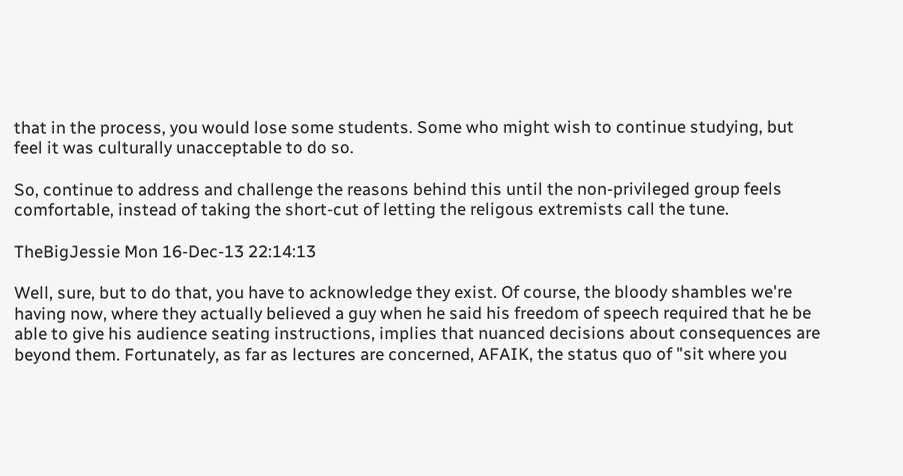that in the process, you would lose some students. Some who might wish to continue studying, but feel it was culturally unacceptable to do so.

So, continue to address and challenge the reasons behind this until the non-privileged group feels comfortable, instead of taking the short-cut of letting the religous extremists call the tune.

TheBigJessie Mon 16-Dec-13 22:14:13

Well, sure, but to do that, you have to acknowledge they exist. Of course, the bloody shambles we're having now, where they actually believed a guy when he said his freedom of speech required that he be able to give his audience seating instructions, implies that nuanced decisions about consequences are beyond them. Fortunately, as far as lectures are concerned, AFAIK, the status quo of "sit where you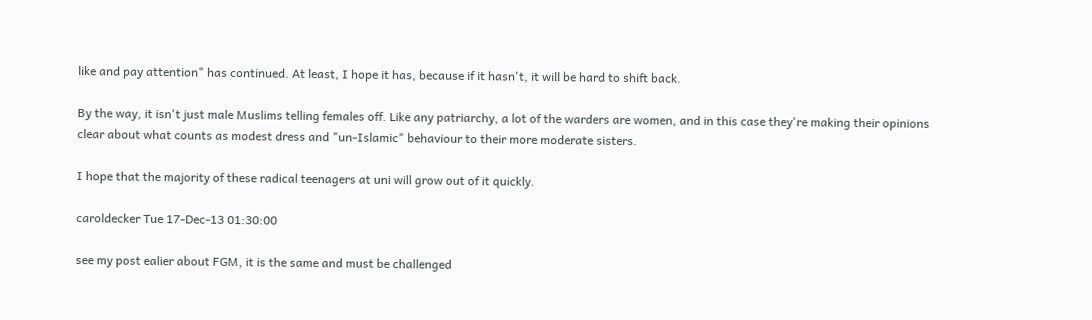like and pay attention" has continued. At least, I hope it has, because if it hasn't, it will be hard to shift back.

By the way, it isn't just male Muslims telling females off. Like any patriarchy, a lot of the warders are women, and in this case they're making their opinions clear about what counts as modest dress and "un-Islamic" behaviour to their more moderate sisters.

I hope that the majority of these radical teenagers at uni will grow out of it quickly.

caroldecker Tue 17-Dec-13 01:30:00

see my post ealier about FGM, it is the same and must be challenged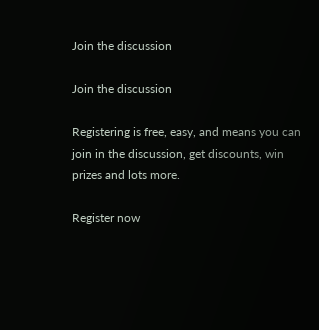Join the discussion

Join the discussion

Registering is free, easy, and means you can join in the discussion, get discounts, win prizes and lots more.

Register now